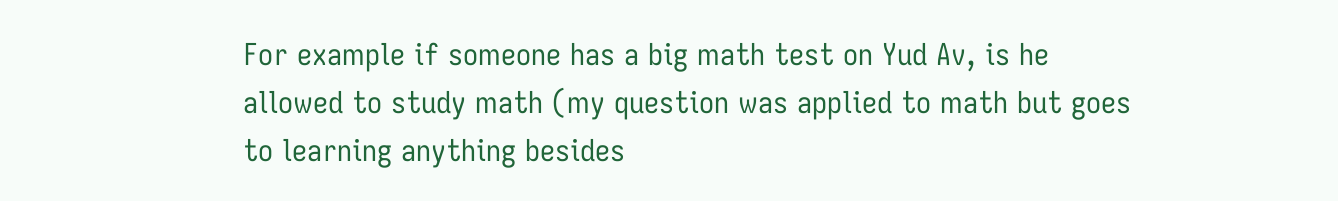For example if someone has a big math test on Yud Av, is he allowed to study math (my question was applied to math but goes to learning anything besides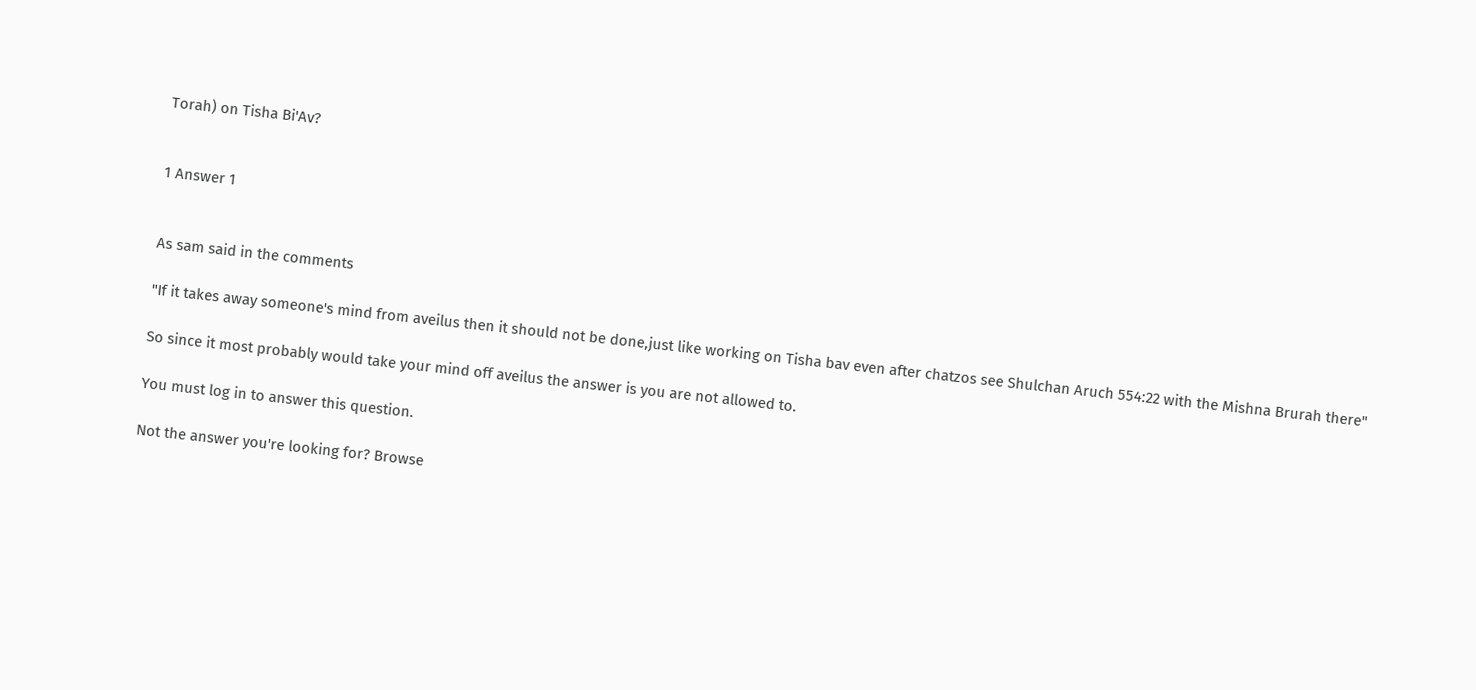Torah) on Tisha Bi'Av?


1 Answer 1


As sam said in the comments

"If it takes away someone's mind from aveilus then it should not be done,just like working on Tisha bav even after chatzos see Shulchan Aruch 554:22 with the Mishna Brurah there"

So since it most probably would take your mind off aveilus the answer is you are not allowed to.

You must log in to answer this question.

Not the answer you're looking for? Browse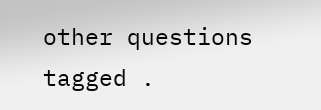other questions tagged .